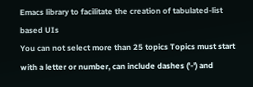Emacs library to facilitate the creation of tabulated-list based UIs
You can not select more than 25 topics Topics must start with a letter or number, can include dashes ('-') and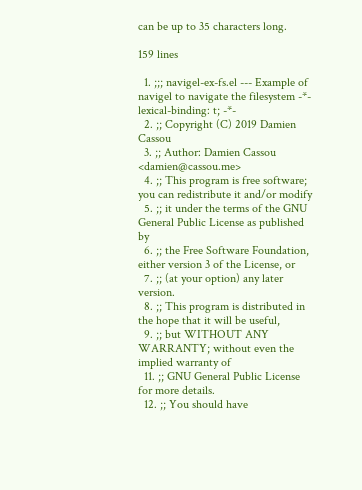can be up to 35 characters long.

159 lines

  1. ;;; navigel-ex-fs.el --- Example of navigel to navigate the filesystem -*- lexical-binding: t; -*-
  2. ;; Copyright (C) 2019 Damien Cassou
  3. ;; Author: Damien Cassou <damien@cassou.me>
  4. ;; This program is free software; you can redistribute it and/or modify
  5. ;; it under the terms of the GNU General Public License as published by
  6. ;; the Free Software Foundation, either version 3 of the License, or
  7. ;; (at your option) any later version.
  8. ;; This program is distributed in the hope that it will be useful,
  9. ;; but WITHOUT ANY WARRANTY; without even the implied warranty of
  11. ;; GNU General Public License for more details.
  12. ;; You should have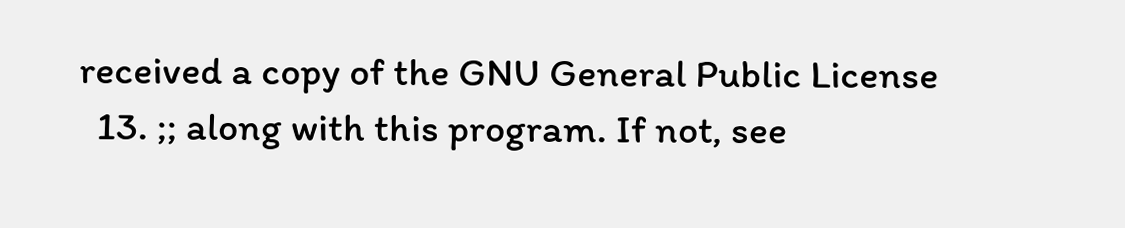received a copy of the GNU General Public License
  13. ;; along with this program. If not, see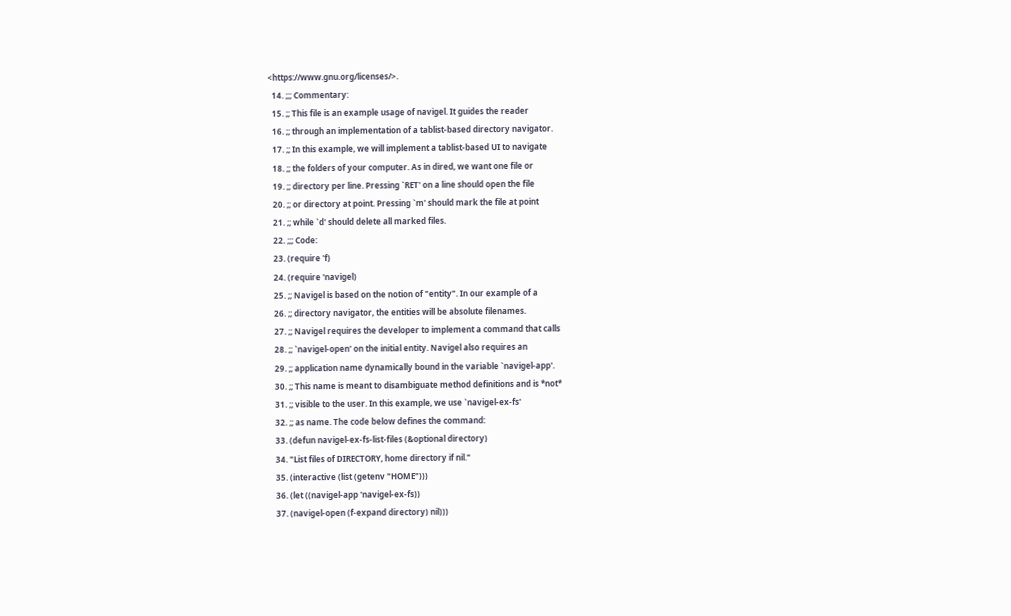<https://www.gnu.org/licenses/>.
  14. ;;; Commentary:
  15. ;; This file is an example usage of navigel. It guides the reader
  16. ;; through an implementation of a tablist-based directory navigator.
  17. ;; In this example, we will implement a tablist-based UI to navigate
  18. ;; the folders of your computer. As in dired, we want one file or
  19. ;; directory per line. Pressing `RET' on a line should open the file
  20. ;; or directory at point. Pressing `m' should mark the file at point
  21. ;; while `d' should delete all marked files.
  22. ;;; Code:
  23. (require 'f)
  24. (require 'navigel)
  25. ;; Navigel is based on the notion of "entity". In our example of a
  26. ;; directory navigator, the entities will be absolute filenames.
  27. ;; Navigel requires the developer to implement a command that calls
  28. ;; `navigel-open' on the initial entity. Navigel also requires an
  29. ;; application name dynamically bound in the variable `navigel-app'.
  30. ;; This name is meant to disambiguate method definitions and is *not*
  31. ;; visible to the user. In this example, we use `navigel-ex-fs'
  32. ;; as name. The code below defines the command:
  33. (defun navigel-ex-fs-list-files (&optional directory)
  34. "List files of DIRECTORY, home directory if nil."
  35. (interactive (list (getenv "HOME")))
  36. (let ((navigel-app 'navigel-ex-fs))
  37. (navigel-open (f-expand directory) nil)))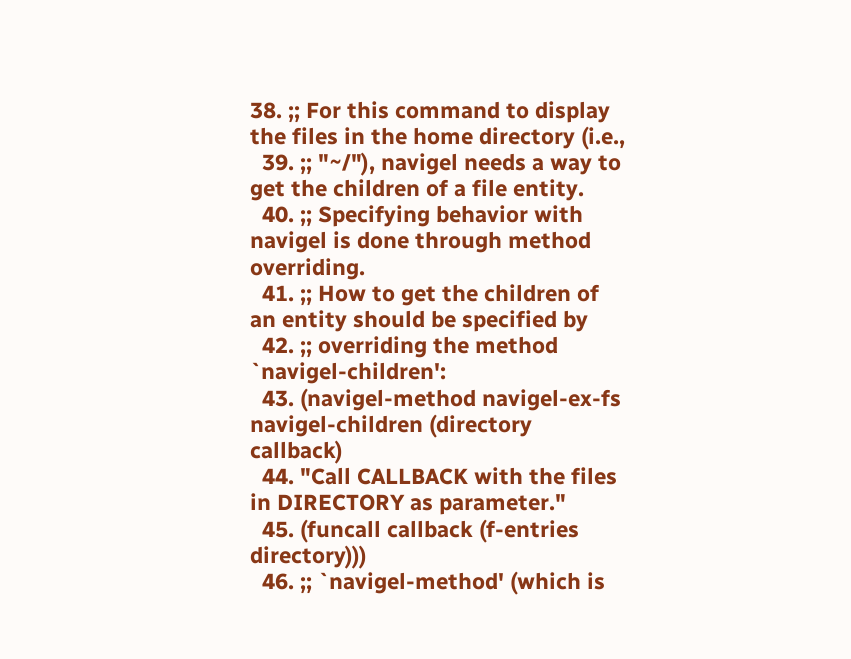38. ;; For this command to display the files in the home directory (i.e.,
  39. ;; "~/"), navigel needs a way to get the children of a file entity.
  40. ;; Specifying behavior with navigel is done through method overriding.
  41. ;; How to get the children of an entity should be specified by
  42. ;; overriding the method `navigel-children':
  43. (navigel-method navigel-ex-fs navigel-children (directory callback)
  44. "Call CALLBACK with the files in DIRECTORY as parameter."
  45. (funcall callback (f-entries directory)))
  46. ;; `navigel-method' (which is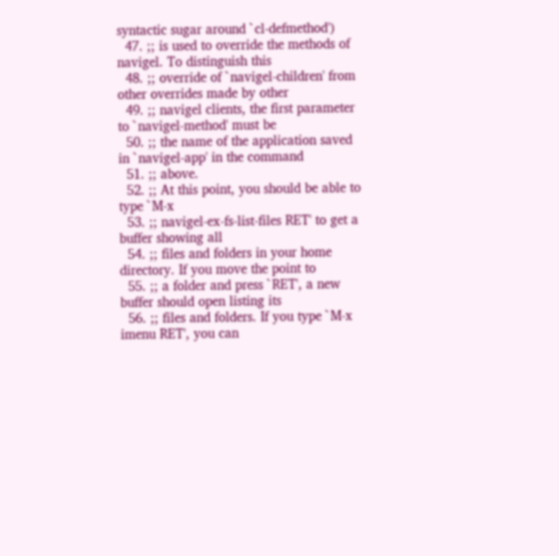syntactic sugar around `cl-defmethod')
  47. ;; is used to override the methods of navigel. To distinguish this
  48. ;; override of `navigel-children' from other overrides made by other
  49. ;; navigel clients, the first parameter to `navigel-method' must be
  50. ;; the name of the application saved in `navigel-app' in the command
  51. ;; above.
  52. ;; At this point, you should be able to type `M-x
  53. ;; navigel-ex-fs-list-files RET' to get a buffer showing all
  54. ;; files and folders in your home directory. If you move the point to
  55. ;; a folder and press `RET', a new buffer should open listing its
  56. ;; files and folders. If you type `M-x imenu RET', you can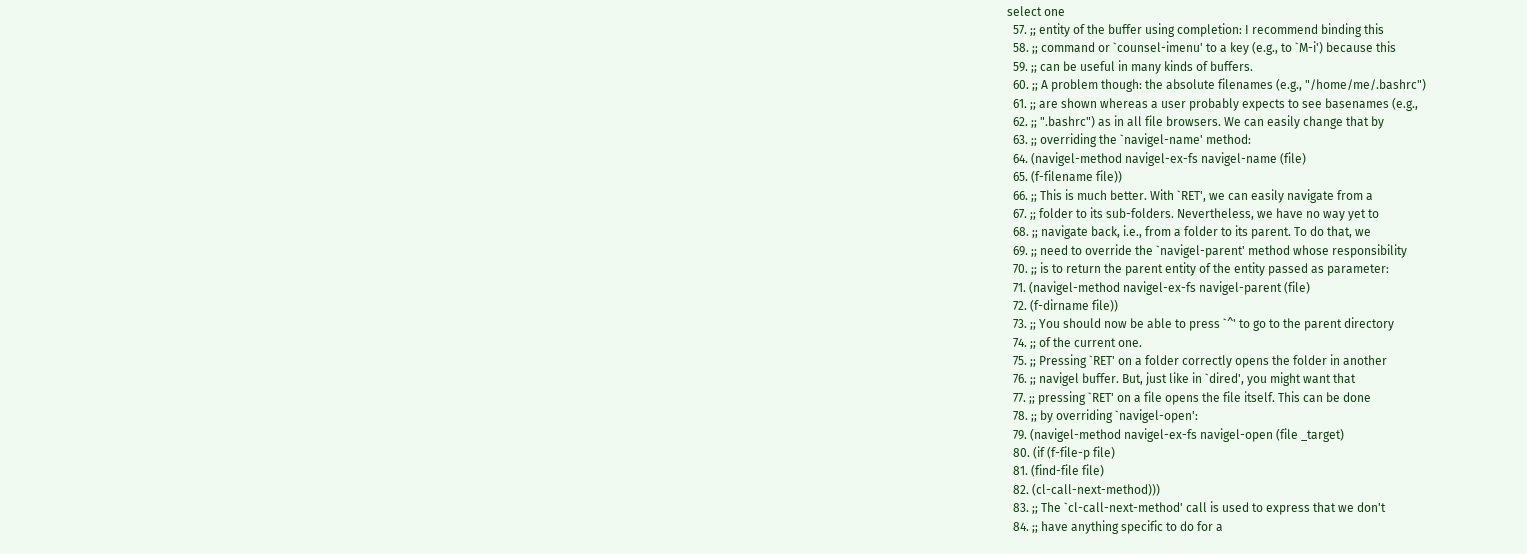select one
  57. ;; entity of the buffer using completion: I recommend binding this
  58. ;; command or `counsel-imenu' to a key (e.g., to `M-i') because this
  59. ;; can be useful in many kinds of buffers.
  60. ;; A problem though: the absolute filenames (e.g., "/home/me/.bashrc")
  61. ;; are shown whereas a user probably expects to see basenames (e.g.,
  62. ;; ".bashrc") as in all file browsers. We can easily change that by
  63. ;; overriding the `navigel-name' method:
  64. (navigel-method navigel-ex-fs navigel-name (file)
  65. (f-filename file))
  66. ;; This is much better. With `RET', we can easily navigate from a
  67. ;; folder to its sub-folders. Nevertheless, we have no way yet to
  68. ;; navigate back, i.e., from a folder to its parent. To do that, we
  69. ;; need to override the `navigel-parent' method whose responsibility
  70. ;; is to return the parent entity of the entity passed as parameter:
  71. (navigel-method navigel-ex-fs navigel-parent (file)
  72. (f-dirname file))
  73. ;; You should now be able to press `^' to go to the parent directory
  74. ;; of the current one.
  75. ;; Pressing `RET' on a folder correctly opens the folder in another
  76. ;; navigel buffer. But, just like in `dired', you might want that
  77. ;; pressing `RET' on a file opens the file itself. This can be done
  78. ;; by overriding `navigel-open':
  79. (navigel-method navigel-ex-fs navigel-open (file _target)
  80. (if (f-file-p file)
  81. (find-file file)
  82. (cl-call-next-method)))
  83. ;; The `cl-call-next-method' call is used to express that we don't
  84. ;; have anything specific to do for a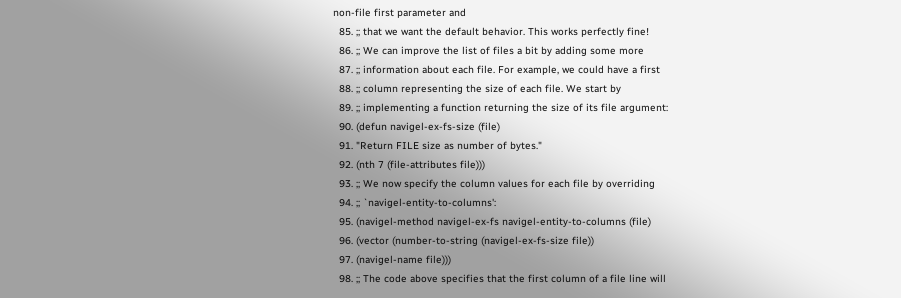non-file first parameter and
  85. ;; that we want the default behavior. This works perfectly fine!
  86. ;; We can improve the list of files a bit by adding some more
  87. ;; information about each file. For example, we could have a first
  88. ;; column representing the size of each file. We start by
  89. ;; implementing a function returning the size of its file argument:
  90. (defun navigel-ex-fs-size (file)
  91. "Return FILE size as number of bytes."
  92. (nth 7 (file-attributes file)))
  93. ;; We now specify the column values for each file by overriding
  94. ;; `navigel-entity-to-columns':
  95. (navigel-method navigel-ex-fs navigel-entity-to-columns (file)
  96. (vector (number-to-string (navigel-ex-fs-size file))
  97. (navigel-name file)))
  98. ;; The code above specifies that the first column of a file line will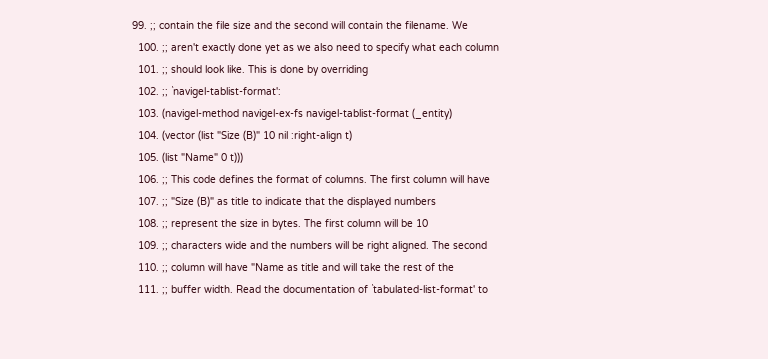99. ;; contain the file size and the second will contain the filename. We
  100. ;; aren't exactly done yet as we also need to specify what each column
  101. ;; should look like. This is done by overriding
  102. ;; `navigel-tablist-format':
  103. (navigel-method navigel-ex-fs navigel-tablist-format (_entity)
  104. (vector (list "Size (B)" 10 nil :right-align t)
  105. (list "Name" 0 t)))
  106. ;; This code defines the format of columns. The first column will have
  107. ;; "Size (B)" as title to indicate that the displayed numbers
  108. ;; represent the size in bytes. The first column will be 10
  109. ;; characters wide and the numbers will be right aligned. The second
  110. ;; column will have "Name as title and will take the rest of the
  111. ;; buffer width. Read the documentation of `tabulated-list-format' to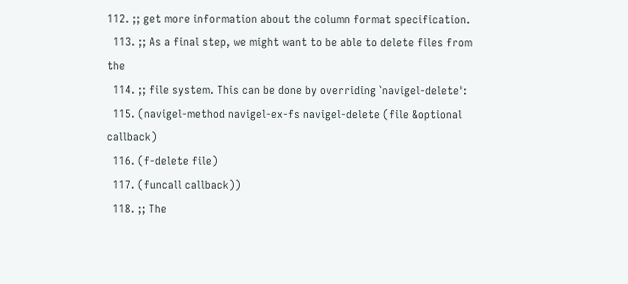112. ;; get more information about the column format specification.
  113. ;; As a final step, we might want to be able to delete files from the
  114. ;; file system. This can be done by overriding `navigel-delete':
  115. (navigel-method navigel-ex-fs navigel-delete (file &optional callback)
  116. (f-delete file)
  117. (funcall callback))
  118. ;; The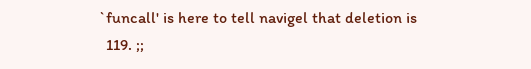`funcall' is here to tell navigel that deletion is
  119. ;;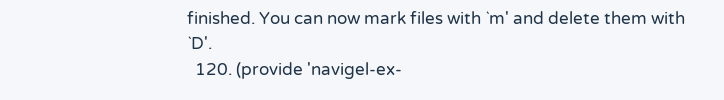finished. You can now mark files with `m' and delete them with `D'.
  120. (provide 'navigel-ex-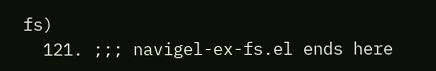fs)
  121. ;;; navigel-ex-fs.el ends here